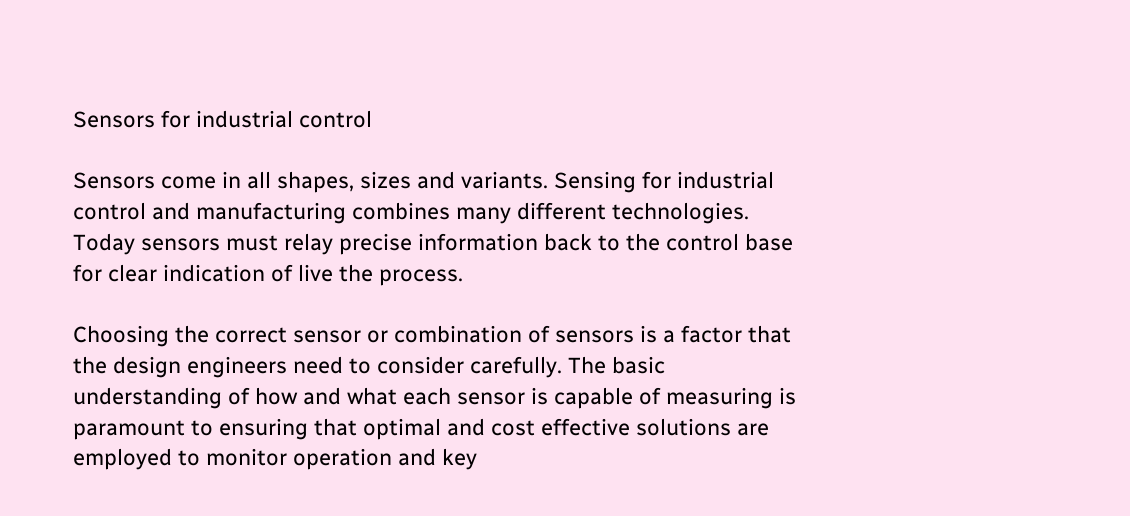Sensors for industrial control

Sensors come in all shapes, sizes and variants. Sensing for industrial control and manufacturing combines many different technologies. Today sensors must relay precise information back to the control base for clear indication of live the process.

Choosing the correct sensor or combination of sensors is a factor that the design engineers need to consider carefully. The basic understanding of how and what each sensor is capable of measuring is paramount to ensuring that optimal and cost effective solutions are employed to monitor operation and key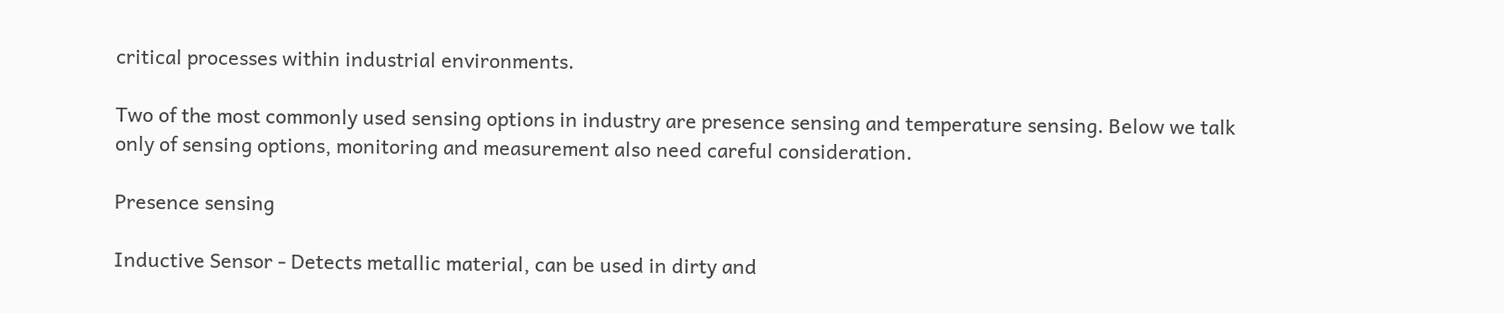critical processes within industrial environments.

Two of the most commonly used sensing options in industry are presence sensing and temperature sensing. Below we talk only of sensing options, monitoring and measurement also need careful consideration.

Presence sensing

Inductive Sensor - Detects metallic material, can be used in dirty and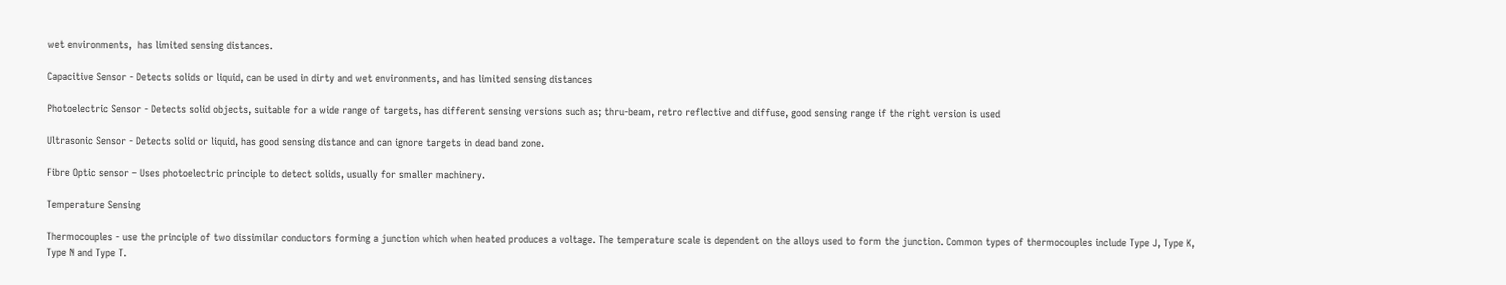wet environments,  has limited sensing distances.

Capacitive Sensor - Detects solids or liquid, can be used in dirty and wet environments, and has limited sensing distances

Photoelectric Sensor - Detects solid objects, suitable for a wide range of targets, has different sensing versions such as; thru-beam, retro reflective and diffuse, good sensing range if the right version is used

Ultrasonic Sensor - Detects solid or liquid, has good sensing distance and can ignore targets in dead band zone.

Fibre Optic sensor – Uses photoelectric principle to detect solids, usually for smaller machinery.

Temperature Sensing

Thermocouples - use the principle of two dissimilar conductors forming a junction which when heated produces a voltage. The temperature scale is dependent on the alloys used to form the junction. Common types of thermocouples include Type J, Type K, Type N and Type T.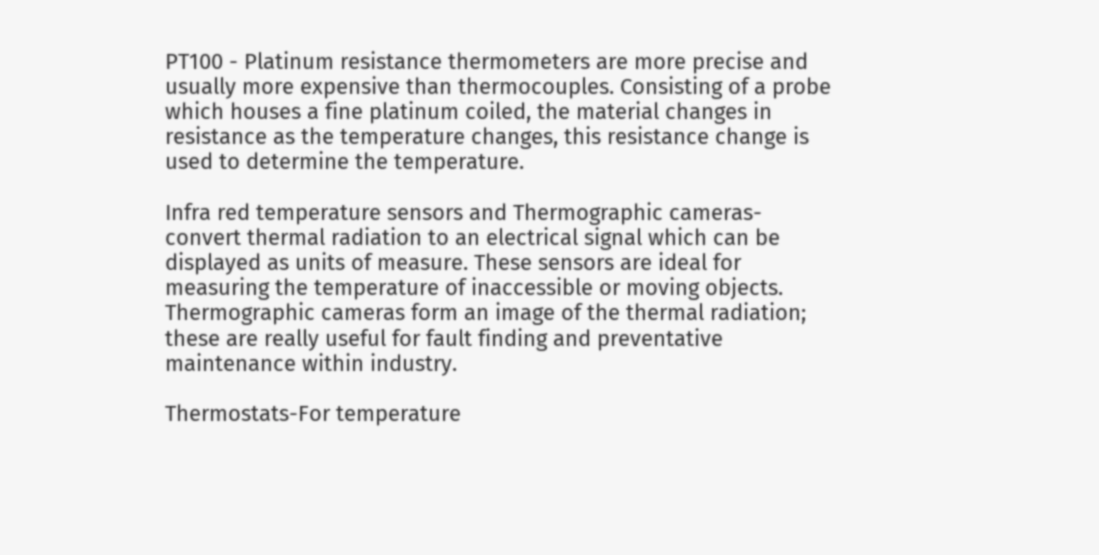PT100 - Platinum resistance thermometers are more precise and usually more expensive than thermocouples. Consisting of a probe which houses a fine platinum coiled, the material changes in resistance as the temperature changes, this resistance change is used to determine the temperature.

Infra red temperature sensors and Thermographic cameras- convert thermal radiation to an electrical signal which can be displayed as units of measure. These sensors are ideal for measuring the temperature of inaccessible or moving objects. Thermographic cameras form an image of the thermal radiation; these are really useful for fault finding and preventative maintenance within industry.

Thermostats-For temperature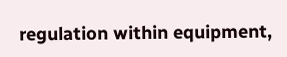regulation within equipment,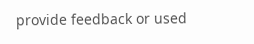provide feedback or used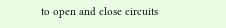to open and close circuits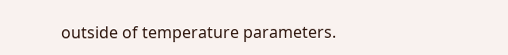outside of temperature parameters.